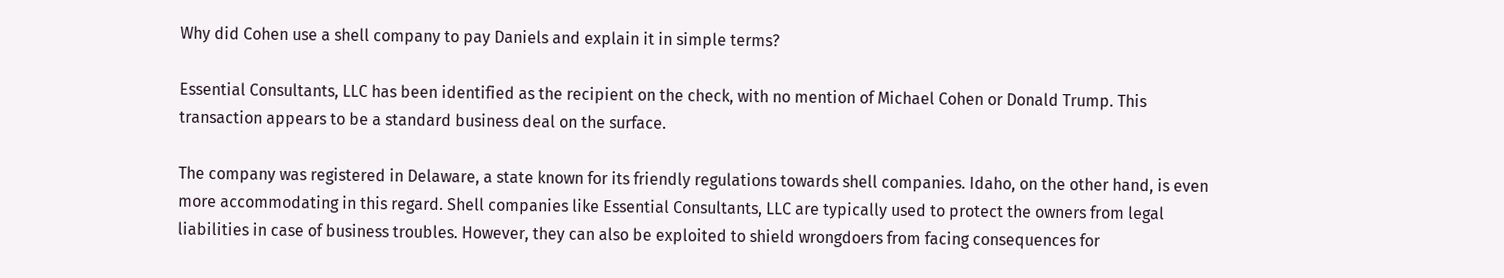Why did Cohen use a shell company to pay Daniels and explain it in simple terms?

Essential Consultants, LLC has been identified as the recipient on the check, with no mention of Michael Cohen or Donald Trump. This transaction appears to be a standard business deal on the surface.

The company was registered in Delaware, a state known for its friendly regulations towards shell companies. Idaho, on the other hand, is even more accommodating in this regard. Shell companies like Essential Consultants, LLC are typically used to protect the owners from legal liabilities in case of business troubles. However, they can also be exploited to shield wrongdoers from facing consequences for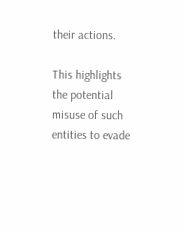their actions.

This highlights the potential misuse of such entities to evade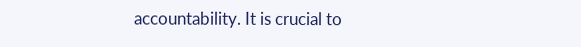accountability. It is crucial to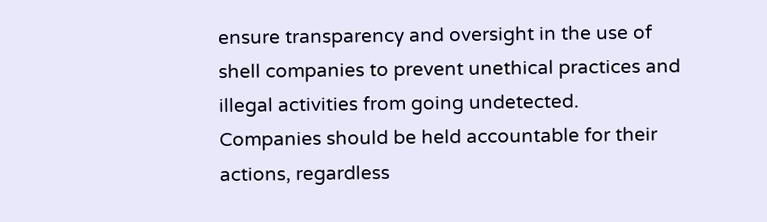ensure transparency and oversight in the use of shell companies to prevent unethical practices and illegal activities from going undetected. Companies should be held accountable for their actions, regardless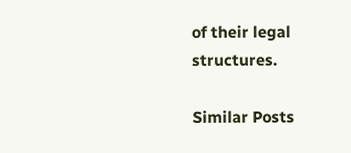of their legal structures.

Similar Posts